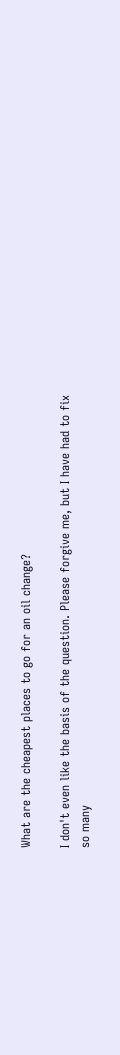What are the cheapest places to go for an oil change?

I don't even like the basis of the question. Please forgive me, but I have had to fix so many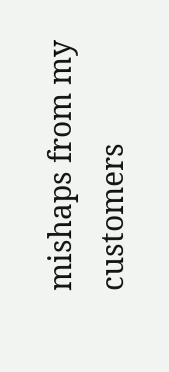mishaps from my customers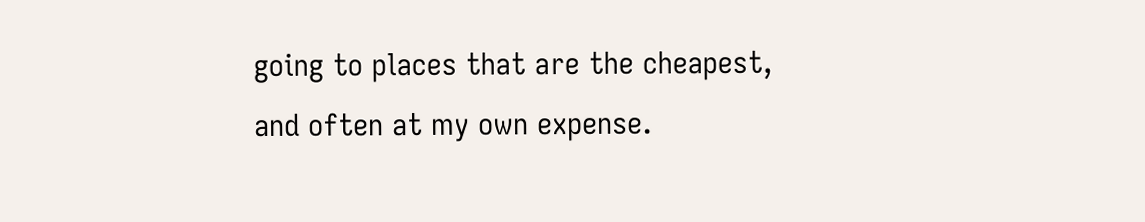going to places that are the cheapest, and often at my own expense.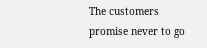The customers promise never to go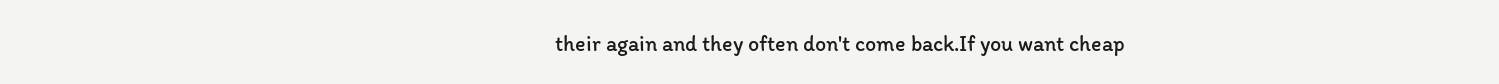their again and they often don't come back.If you want cheap